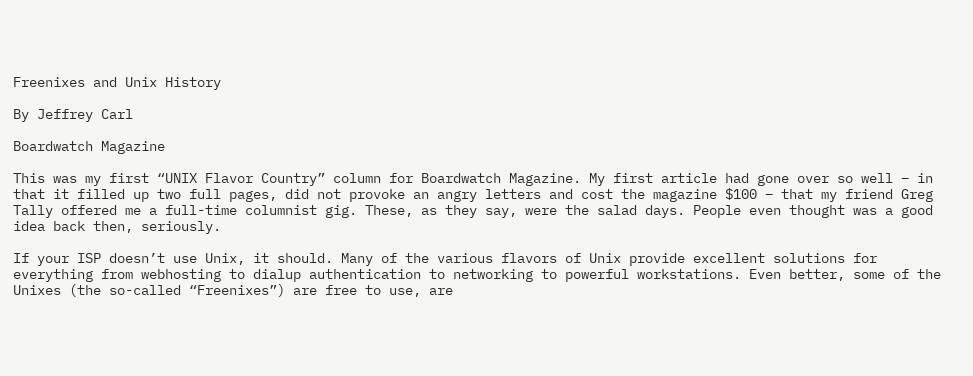Freenixes and Unix History

By Jeffrey Carl

Boardwatch Magazine

This was my first “UNIX Flavor Country” column for Boardwatch Magazine. My first article had gone over so well – in that it filled up two full pages, did not provoke an angry letters and cost the magazine $100 – that my friend Greg Tally offered me a full-time columnist gig. These, as they say, were the salad days. People even thought was a good idea back then, seriously.

If your ISP doesn’t use Unix, it should. Many of the various flavors of Unix provide excellent solutions for everything from webhosting to dialup authentication to networking to powerful workstations. Even better, some of the Unixes (the so-called “Freenixes”) are free to use, are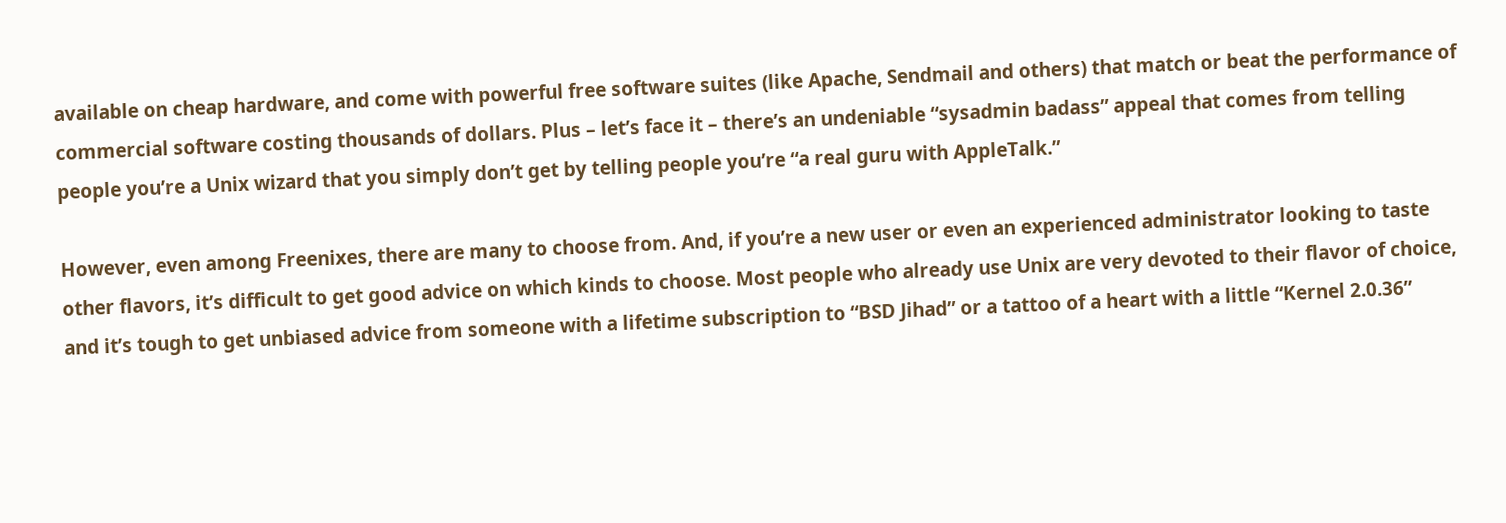available on cheap hardware, and come with powerful free software suites (like Apache, Sendmail and others) that match or beat the performance of commercial software costing thousands of dollars. Plus – let’s face it – there’s an undeniable “sysadmin badass” appeal that comes from telling people you’re a Unix wizard that you simply don’t get by telling people you’re “a real guru with AppleTalk.”

However, even among Freenixes, there are many to choose from. And, if you’re a new user or even an experienced administrator looking to taste other flavors, it’s difficult to get good advice on which kinds to choose. Most people who already use Unix are very devoted to their flavor of choice, and it’s tough to get unbiased advice from someone with a lifetime subscription to “BSD Jihad” or a tattoo of a heart with a little “Kernel 2.0.36”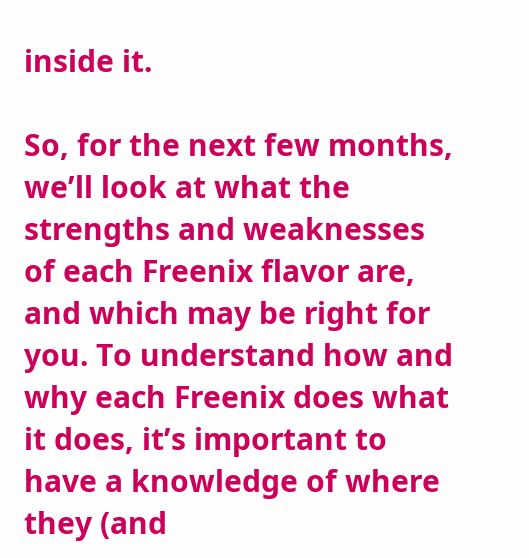inside it.

So, for the next few months, we’ll look at what the strengths and weaknesses of each Freenix flavor are, and which may be right for you. To understand how and why each Freenix does what it does, it’s important to have a knowledge of where they (and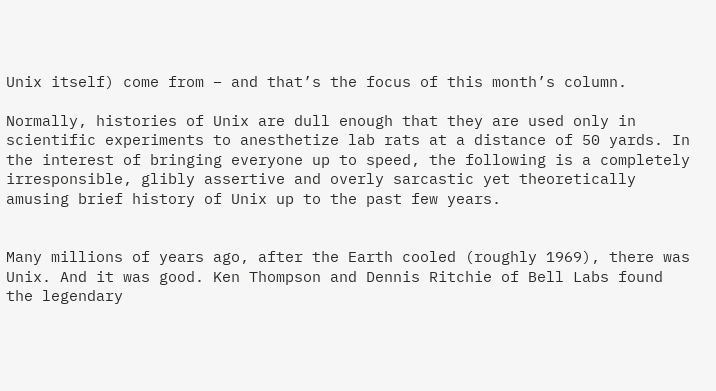Unix itself) come from – and that’s the focus of this month’s column.

Normally, histories of Unix are dull enough that they are used only in scientific experiments to anesthetize lab rats at a distance of 50 yards. In the interest of bringing everyone up to speed, the following is a completely irresponsible, glibly assertive and overly sarcastic yet theoretically amusing brief history of Unix up to the past few years.


Many millions of years ago, after the Earth cooled (roughly 1969), there was Unix. And it was good. Ken Thompson and Dennis Ritchie of Bell Labs found the legendary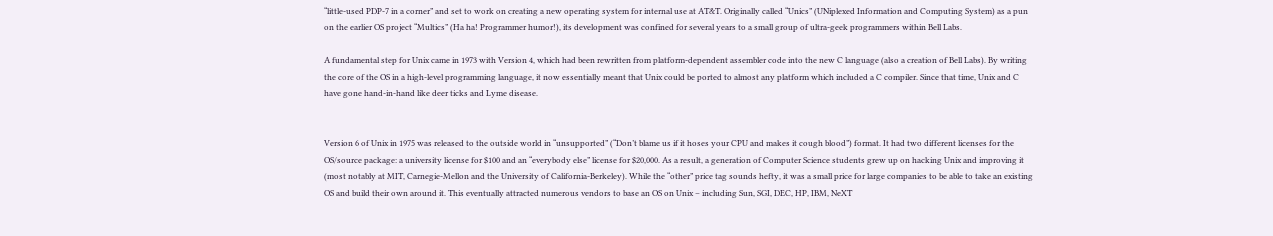“little-used PDP-7 in a corner” and set to work on creating a new operating system for internal use at AT&T. Originally called “Unics” (UNiplexed Information and Computing System) as a pun on the earlier OS project “Multics” (Ha ha! Programmer humor!), its development was confined for several years to a small group of ultra-geek programmers within Bell Labs.

A fundamental step for Unix came in 1973 with Version 4, which had been rewritten from platform-dependent assembler code into the new C language (also a creation of Bell Labs). By writing the core of the OS in a high-level programming language, it now essentially meant that Unix could be ported to almost any platform which included a C compiler. Since that time, Unix and C have gone hand-in-hand like deer ticks and Lyme disease.


Version 6 of Unix in 1975 was released to the outside world in “unsupported” (“Don’t blame us if it hoses your CPU and makes it cough blood”) format. It had two different licenses for the OS/source package: a university license for $100 and an “everybody else” license for $20,000. As a result, a generation of Computer Science students grew up on hacking Unix and improving it (most notably at MIT, Carnegie-Mellon and the University of California-Berkeley). While the “other” price tag sounds hefty, it was a small price for large companies to be able to take an existing OS and build their own around it. This eventually attracted numerous vendors to base an OS on Unix – including Sun, SGI, DEC, HP, IBM, NeXT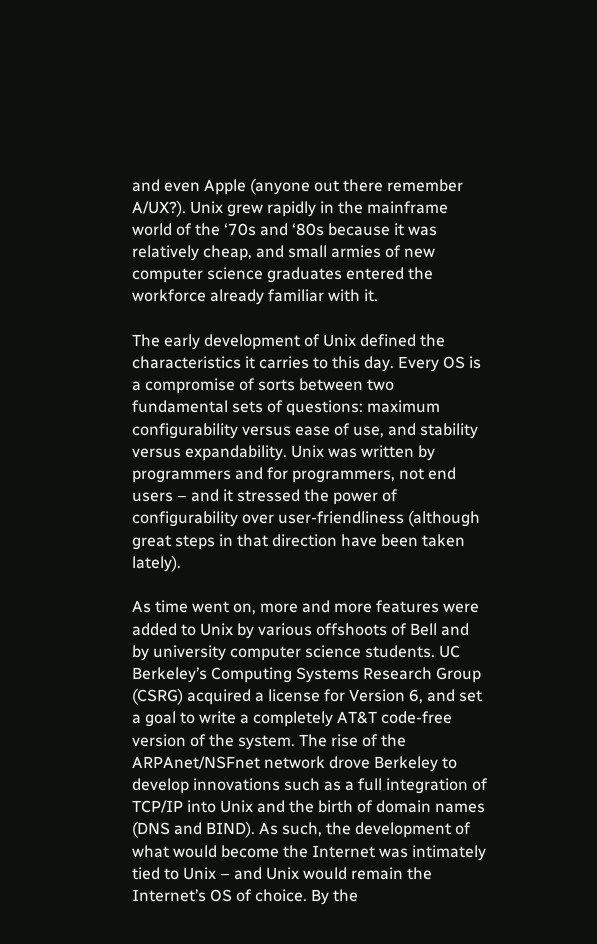and even Apple (anyone out there remember A/UX?). Unix grew rapidly in the mainframe world of the ‘70s and ‘80s because it was relatively cheap, and small armies of new computer science graduates entered the workforce already familiar with it.

The early development of Unix defined the characteristics it carries to this day. Every OS is a compromise of sorts between two fundamental sets of questions: maximum configurability versus ease of use, and stability versus expandability. Unix was written by programmers and for programmers, not end users – and it stressed the power of configurability over user-friendliness (although great steps in that direction have been taken lately).

As time went on, more and more features were added to Unix by various offshoots of Bell and by university computer science students. UC Berkeley’s Computing Systems Research Group (CSRG) acquired a license for Version 6, and set a goal to write a completely AT&T code-free version of the system. The rise of the ARPAnet/NSFnet network drove Berkeley to develop innovations such as a full integration of TCP/IP into Unix and the birth of domain names (DNS and BIND). As such, the development of what would become the Internet was intimately tied to Unix – and Unix would remain the Internet’s OS of choice. By the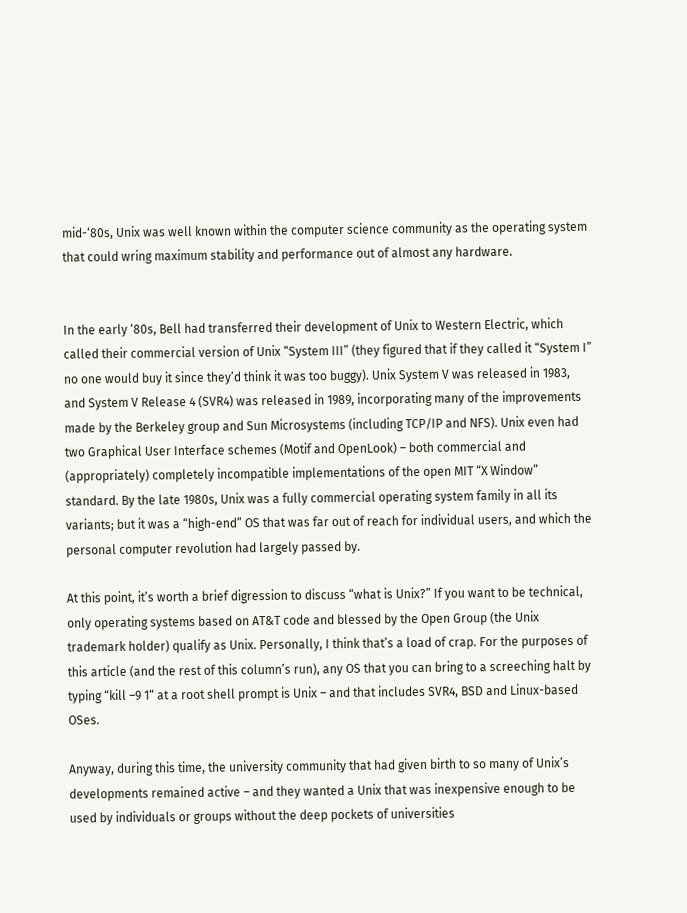mid-‘80s, Unix was well known within the computer science community as the operating system that could wring maximum stability and performance out of almost any hardware.


In the early ‘80s, Bell had transferred their development of Unix to Western Electric, which called their commercial version of Unix “System III” (they figured that if they called it “System I” no one would buy it since they’d think it was too buggy). Unix System V was released in 1983, and System V Release 4 (SVR4) was released in 1989, incorporating many of the improvements made by the Berkeley group and Sun Microsystems (including TCP/IP and NFS). Unix even had two Graphical User Interface schemes (Motif and OpenLook) – both commercial and (appropriately) completely incompatible implementations of the open MIT “X Window” standard. By the late 1980s, Unix was a fully commercial operating system family in all its variants; but it was a “high-end” OS that was far out of reach for individual users, and which the personal computer revolution had largely passed by.

At this point, it’s worth a brief digression to discuss “what is Unix?” If you want to be technical, only operating systems based on AT&T code and blessed by the Open Group (the Unix trademark holder) qualify as Unix. Personally, I think that’s a load of crap. For the purposes of this article (and the rest of this column’s run), any OS that you can bring to a screeching halt by typing “kill –9 1“ at a root shell prompt is Unix – and that includes SVR4, BSD and Linux-based OSes.

Anyway, during this time, the university community that had given birth to so many of Unix’s developments remained active – and they wanted a Unix that was inexpensive enough to be used by individuals or groups without the deep pockets of universities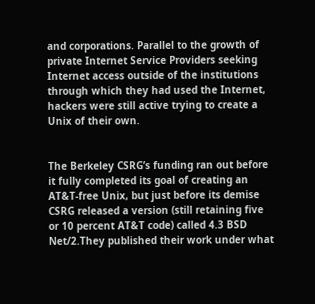and corporations. Parallel to the growth of private Internet Service Providers seeking Internet access outside of the institutions through which they had used the Internet, hackers were still active trying to create a Unix of their own.


The Berkeley CSRG’s funding ran out before it fully completed its goal of creating an AT&T-free Unix, but just before its demise CSRG released a version (still retaining five or 10 percent AT&T code) called 4.3 BSD Net/2.They published their work under what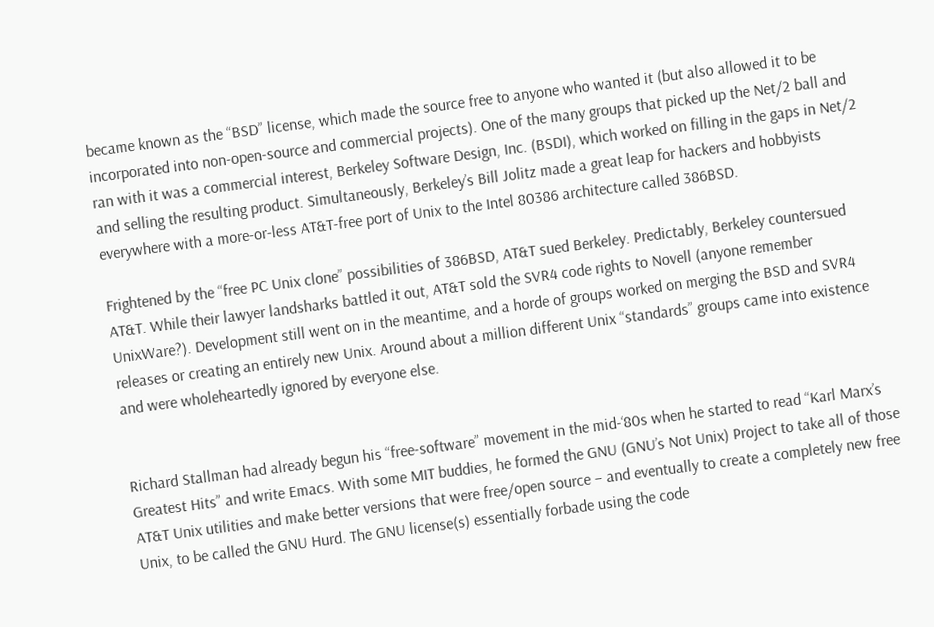became known as the “BSD” license, which made the source free to anyone who wanted it (but also allowed it to be incorporated into non-open-source and commercial projects). One of the many groups that picked up the Net/2 ball and ran with it was a commercial interest, Berkeley Software Design, Inc. (BSDI), which worked on filling in the gaps in Net/2 and selling the resulting product. Simultaneously, Berkeley’s Bill Jolitz made a great leap for hackers and hobbyists everywhere with a more-or-less AT&T-free port of Unix to the Intel 80386 architecture called 386BSD.

Frightened by the “free PC Unix clone” possibilities of 386BSD, AT&T sued Berkeley. Predictably, Berkeley countersued AT&T. While their lawyer landsharks battled it out, AT&T sold the SVR4 code rights to Novell (anyone remember UnixWare?). Development still went on in the meantime, and a horde of groups worked on merging the BSD and SVR4 releases or creating an entirely new Unix. Around about a million different Unix “standards” groups came into existence and were wholeheartedly ignored by everyone else.


Richard Stallman had already begun his “free-software” movement in the mid-‘80s when he started to read “Karl Marx’s Greatest Hits” and write Emacs. With some MIT buddies, he formed the GNU (GNU’s Not Unix) Project to take all of those AT&T Unix utilities and make better versions that were free/open source – and eventually to create a completely new free Unix, to be called the GNU Hurd. The GNU license(s) essentially forbade using the code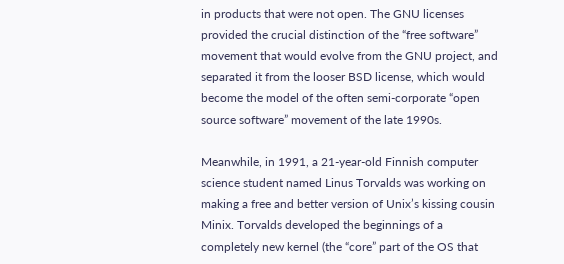in products that were not open. The GNU licenses provided the crucial distinction of the “free software” movement that would evolve from the GNU project, and separated it from the looser BSD license, which would become the model of the often semi-corporate “open source software” movement of the late 1990s.

Meanwhile, in 1991, a 21-year-old Finnish computer science student named Linus Torvalds was working on making a free and better version of Unix’s kissing cousin Minix. Torvalds developed the beginnings of a completely new kernel (the “core” part of the OS that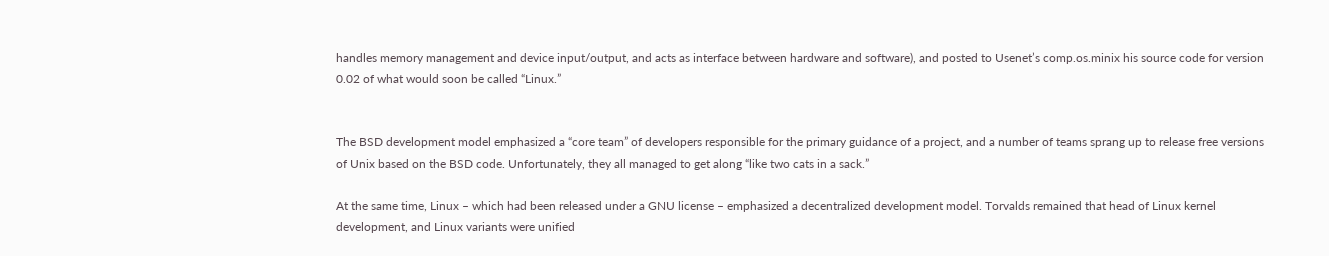handles memory management and device input/output, and acts as interface between hardware and software), and posted to Usenet’s comp.os.minix his source code for version 0.02 of what would soon be called “Linux.”


The BSD development model emphasized a “core team” of developers responsible for the primary guidance of a project, and a number of teams sprang up to release free versions of Unix based on the BSD code. Unfortunately, they all managed to get along “like two cats in a sack.”

At the same time, Linux – which had been released under a GNU license – emphasized a decentralized development model. Torvalds remained that head of Linux kernel development, and Linux variants were unified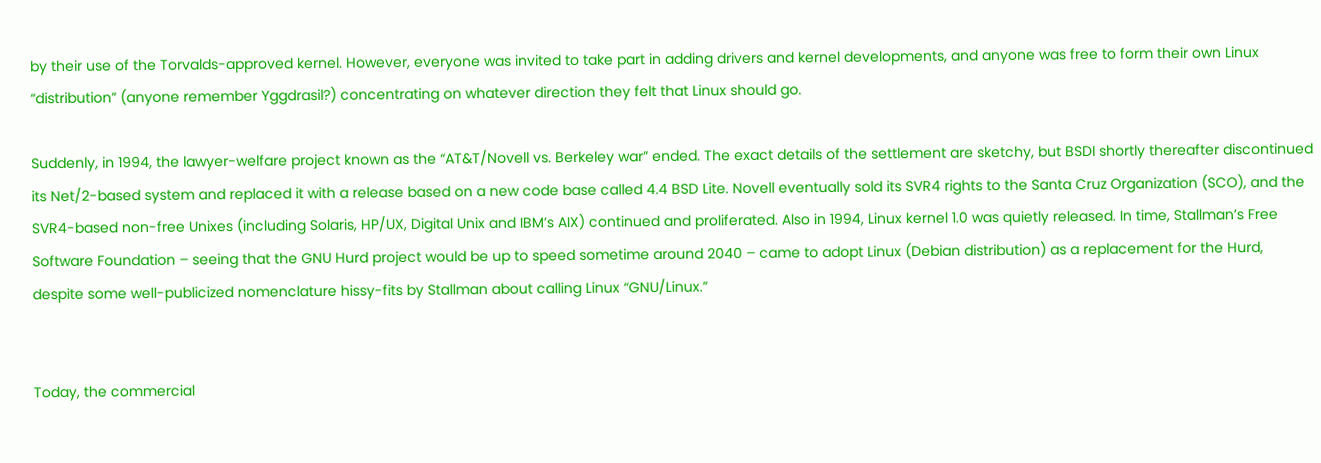by their use of the Torvalds-approved kernel. However, everyone was invited to take part in adding drivers and kernel developments, and anyone was free to form their own Linux “distribution” (anyone remember Yggdrasil?) concentrating on whatever direction they felt that Linux should go.

Suddenly, in 1994, the lawyer-welfare project known as the “AT&T/Novell vs. Berkeley war” ended. The exact details of the settlement are sketchy, but BSDI shortly thereafter discontinued its Net/2-based system and replaced it with a release based on a new code base called 4.4 BSD Lite. Novell eventually sold its SVR4 rights to the Santa Cruz Organization (SCO), and the SVR4-based non-free Unixes (including Solaris, HP/UX, Digital Unix and IBM’s AIX) continued and proliferated. Also in 1994, Linux kernel 1.0 was quietly released. In time, Stallman’s Free Software Foundation – seeing that the GNU Hurd project would be up to speed sometime around 2040 – came to adopt Linux (Debian distribution) as a replacement for the Hurd, despite some well-publicized nomenclature hissy-fits by Stallman about calling Linux “GNU/Linux.”


Today, the commercial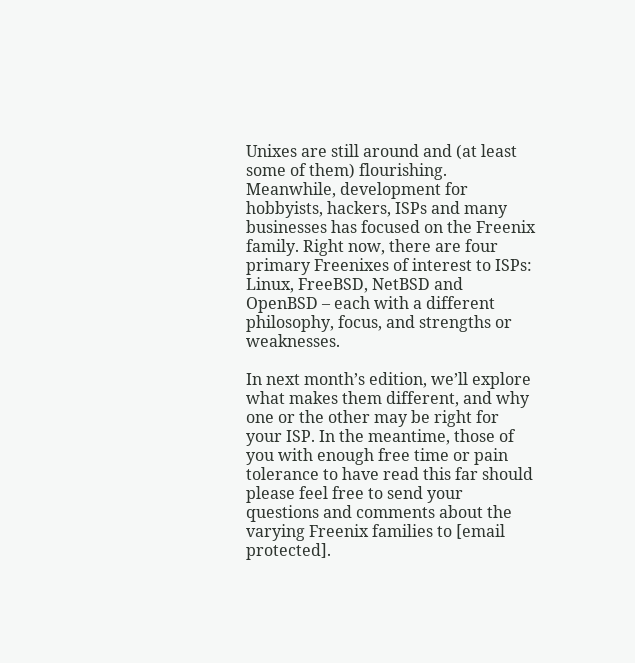Unixes are still around and (at least some of them) flourishing. Meanwhile, development for hobbyists, hackers, ISPs and many businesses has focused on the Freenix family. Right now, there are four primary Freenixes of interest to ISPs: Linux, FreeBSD, NetBSD and OpenBSD – each with a different philosophy, focus, and strengths or weaknesses.

In next month’s edition, we’ll explore what makes them different, and why one or the other may be right for your ISP. In the meantime, those of you with enough free time or pain tolerance to have read this far should please feel free to send your questions and comments about the varying Freenix families to [email protected].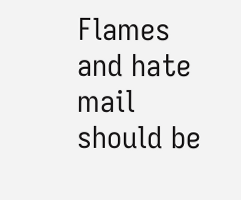Flames and hate mail should be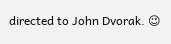directed to John Dvorak. 😉